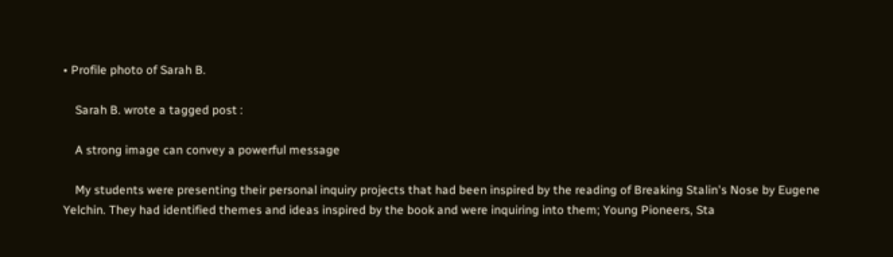• Profile photo of Sarah B.

    Sarah B. wrote a tagged post :

    A strong image can convey a powerful message

    My students were presenting their personal inquiry projects that had been inspired by the reading of Breaking Stalin's Nose by Eugene Yelchin. They had identified themes and ideas inspired by the book and were inquiring into them; Young Pioneers, Sta